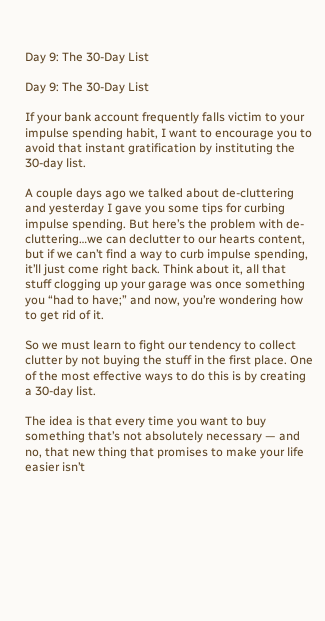Day 9: The 30-Day List

Day 9: The 30-Day List

If your bank account frequently falls victim to your impulse spending habit, I want to encourage you to avoid that instant gratification by instituting the 30-day list.

A couple days ago we talked about de-cluttering and yesterday I gave you some tips for curbing impulse spending. But here’s the problem with de-cluttering…we can declutter to our hearts content, but if we can’t find a way to curb impulse spending, it’ll just come right back. Think about it, all that stuff clogging up your garage was once something you “had to have;” and now, you’re wondering how to get rid of it.

So we must learn to fight our tendency to collect clutter by not buying the stuff in the first place. One of the most effective ways to do this is by creating a 30-day list.

The idea is that every time you want to buy something that’s not absolutely necessary — and no, that new thing that promises to make your life easier isn’t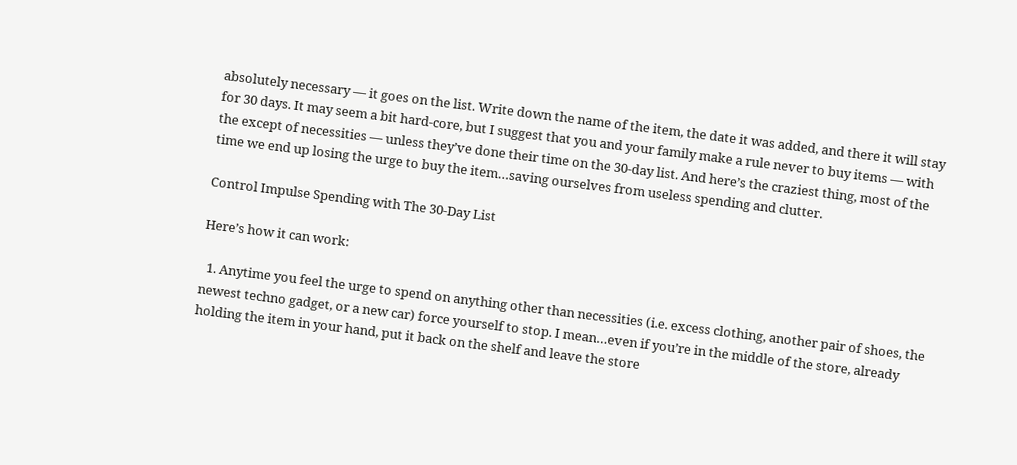absolutely necessary — it goes on the list. Write down the name of the item, the date it was added, and there it will stay for 30 days. It may seem a bit hard-core, but I suggest that you and your family make a rule never to buy items — with the except of necessities — unless they’ve done their time on the 30-day list. And here’s the craziest thing, most of the time we end up losing the urge to buy the item…saving ourselves from useless spending and clutter.

Control Impulse Spending with The 30-Day List

Here’s how it can work:

  1. Anytime you feel the urge to spend on anything other than necessities (i.e. excess clothing, another pair of shoes, the newest techno gadget, or a new car) force yourself to stop. I mean…even if you’re in the middle of the store, already holding the item in your hand, put it back on the shelf and leave the store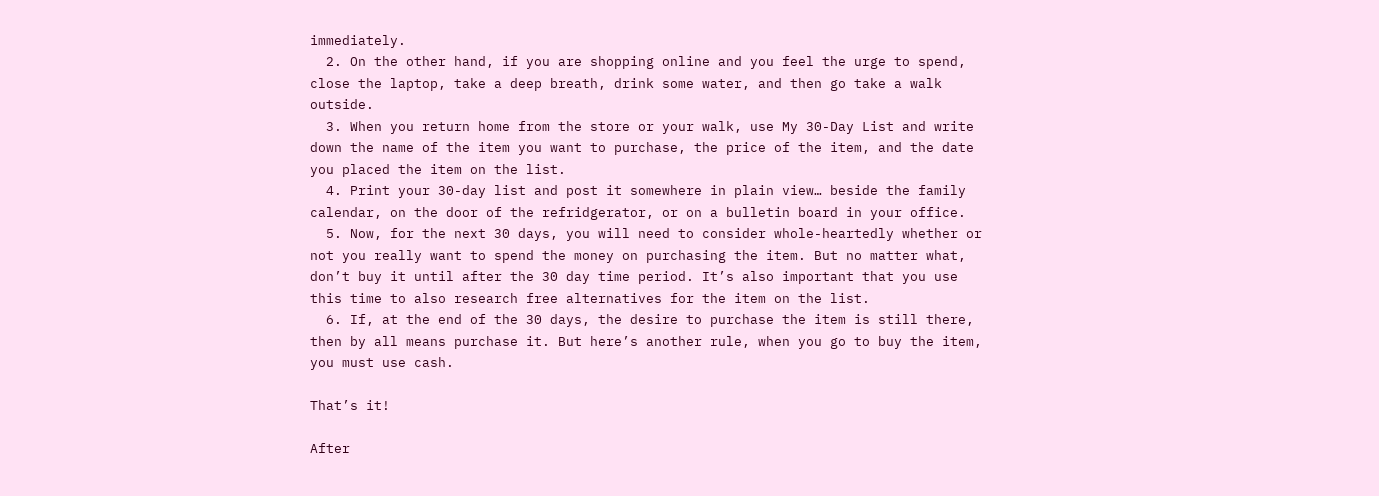immediately.
  2. On the other hand, if you are shopping online and you feel the urge to spend, close the laptop, take a deep breath, drink some water, and then go take a walk outside.
  3. When you return home from the store or your walk, use My 30-Day List and write down the name of the item you want to purchase, the price of the item, and the date you placed the item on the list.
  4. Print your 30-day list and post it somewhere in plain view… beside the family calendar, on the door of the refridgerator, or on a bulletin board in your office.
  5. Now, for the next 30 days, you will need to consider whole-heartedly whether or not you really want to spend the money on purchasing the item. But no matter what, don’t buy it until after the 30 day time period. It’s also important that you use this time to also research free alternatives for the item on the list.
  6. If, at the end of the 30 days, the desire to purchase the item is still there, then by all means purchase it. But here’s another rule, when you go to buy the item, you must use cash.

That’s it!

After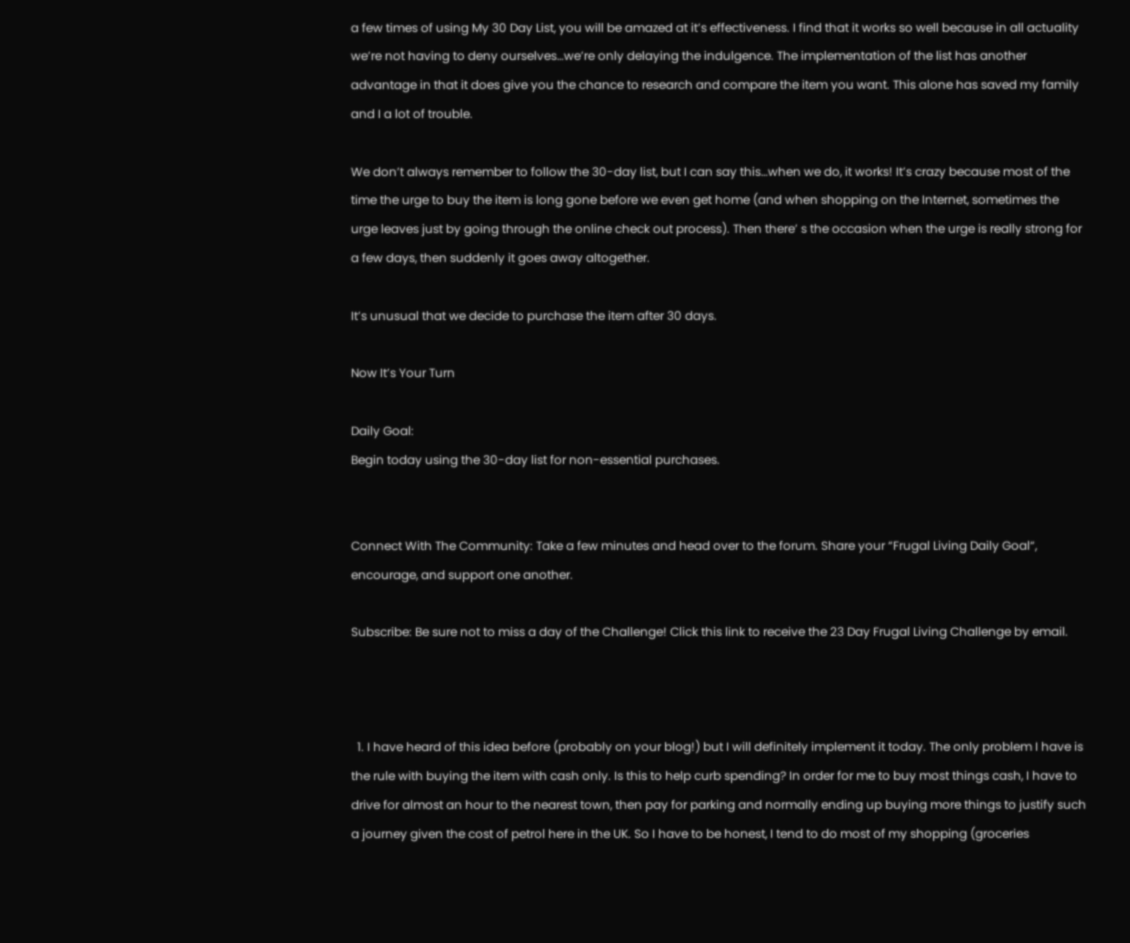a few times of using My 30 Day List, you will be amazed at it’s effectiveness. I find that it works so well because in all actuality we’re not having to deny ourselves…we’re only delaying the indulgence. The implementation of the list has another advantage in that it does give you the chance to research and compare the item you want. This alone has saved my family and I a lot of trouble.

We don’t always remember to follow the 30-day list, but I can say this…when we do, it works! It’s crazy because most of the time the urge to buy the item is long gone before we even get home (and when shopping on the Internet, sometimes the urge leaves just by going through the online check out process). Then there’ s the occasion when the urge is really strong for a few days, then suddenly it goes away altogether.

It’s unusual that we decide to purchase the item after 30 days.

Now It’s Your Turn

Daily Goal:
Begin today using the 30-day list for non-essential purchases.


Connect With The Community: Take a few minutes and head over to the forum. Share your “Frugal Living Daily Goal“, encourage, and support one another.

Subscribe: Be sure not to miss a day of the Challenge! Click this link to receive the 23 Day Frugal Living Challenge by email.



  1. I have heard of this idea before (probably on your blog!) but I will definitely implement it today. The only problem I have is the rule with buying the item with cash only. Is this to help curb spending? In order for me to buy most things cash, I have to drive for almost an hour to the nearest town, then pay for parking and normally ending up buying more things to justify such a journey given the cost of petrol here in the UK. So I have to be honest, I tend to do most of my shopping (groceries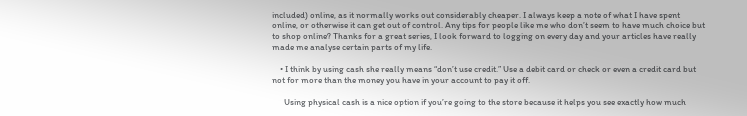included) online, as it normally works out considerably cheaper. I always keep a note of what I have spent online, or otherwise it can get out of control. Any tips for people like me who don’t seem to have much choice but to shop online? Thanks for a great series, I look forward to logging on every day and your articles have really made me analyse certain parts of my life.

    • I think by using cash she really means “don’t use credit.” Use a debit card or check or even a credit card but not for more than the money you have in your account to pay it off.

      Using physical cash is a nice option if you’re going to the store because it helps you see exactly how much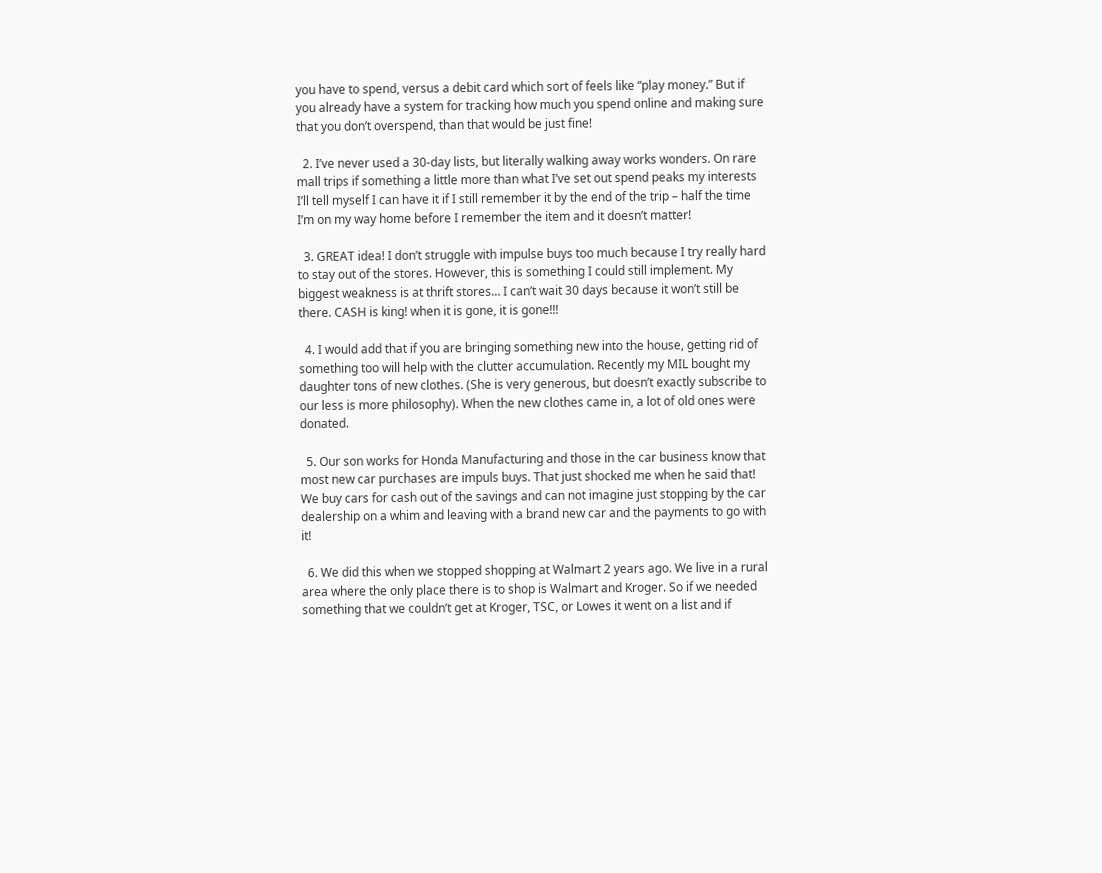you have to spend, versus a debit card which sort of feels like “play money.” But if you already have a system for tracking how much you spend online and making sure that you don’t overspend, than that would be just fine!

  2. I’ve never used a 30-day lists, but literally walking away works wonders. On rare mall trips if something a little more than what I’ve set out spend peaks my interests I’ll tell myself I can have it if I still remember it by the end of the trip – half the time I’m on my way home before I remember the item and it doesn’t matter!

  3. GREAT idea! I don’t struggle with impulse buys too much because I try really hard to stay out of the stores. However, this is something I could still implement. My biggest weakness is at thrift stores… I can’t wait 30 days because it won’t still be there. CASH is king! when it is gone, it is gone!!!

  4. I would add that if you are bringing something new into the house, getting rid of something too will help with the clutter accumulation. Recently my MIL bought my daughter tons of new clothes. (She is very generous, but doesn’t exactly subscribe to our less is more philosophy). When the new clothes came in, a lot of old ones were donated.

  5. Our son works for Honda Manufacturing and those in the car business know that most new car purchases are impuls buys. That just shocked me when he said that! We buy cars for cash out of the savings and can not imagine just stopping by the car dealership on a whim and leaving with a brand new car and the payments to go with it!

  6. We did this when we stopped shopping at Walmart 2 years ago. We live in a rural area where the only place there is to shop is Walmart and Kroger. So if we needed something that we couldn’t get at Kroger, TSC, or Lowes it went on a list and if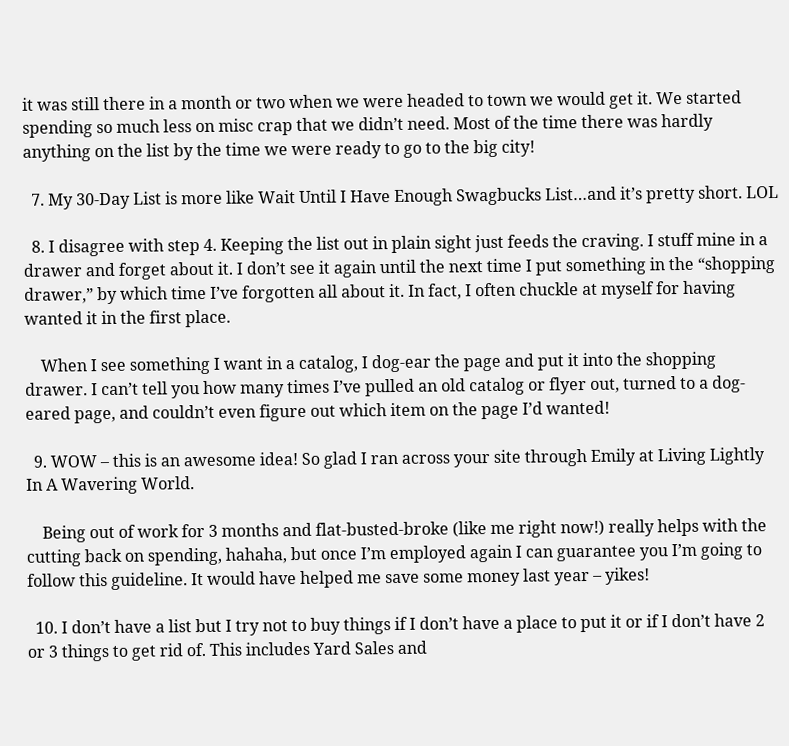it was still there in a month or two when we were headed to town we would get it. We started spending so much less on misc crap that we didn’t need. Most of the time there was hardly anything on the list by the time we were ready to go to the big city!

  7. My 30-Day List is more like Wait Until I Have Enough Swagbucks List…and it’s pretty short. LOL

  8. I disagree with step 4. Keeping the list out in plain sight just feeds the craving. I stuff mine in a drawer and forget about it. I don’t see it again until the next time I put something in the “shopping drawer,” by which time I’ve forgotten all about it. In fact, I often chuckle at myself for having wanted it in the first place.

    When I see something I want in a catalog, I dog-ear the page and put it into the shopping drawer. I can’t tell you how many times I’ve pulled an old catalog or flyer out, turned to a dog-eared page, and couldn’t even figure out which item on the page I’d wanted!

  9. WOW – this is an awesome idea! So glad I ran across your site through Emily at Living Lightly In A Wavering World.

    Being out of work for 3 months and flat-busted-broke (like me right now!) really helps with the cutting back on spending, hahaha, but once I’m employed again I can guarantee you I’m going to follow this guideline. It would have helped me save some money last year – yikes!

  10. I don’t have a list but I try not to buy things if I don’t have a place to put it or if I don’t have 2 or 3 things to get rid of. This includes Yard Sales and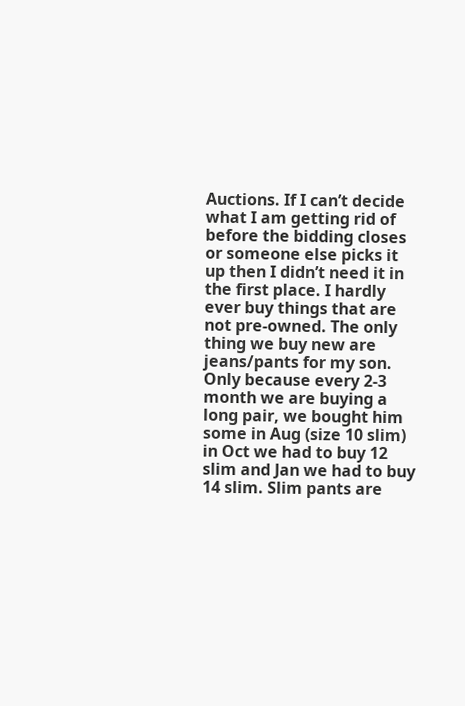Auctions. If I can’t decide what I am getting rid of before the bidding closes or someone else picks it up then I didn’t need it in the first place. I hardly ever buy things that are not pre-owned. The only thing we buy new are jeans/pants for my son. Only because every 2-3 month we are buying a long pair, we bought him some in Aug (size 10 slim) in Oct we had to buy 12 slim and Jan we had to buy 14 slim. Slim pants are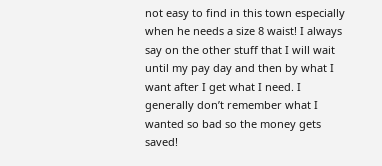not easy to find in this town especially when he needs a size 8 waist! I always say on the other stuff that I will wait until my pay day and then by what I want after I get what I need. I generally don’t remember what I wanted so bad so the money gets saved!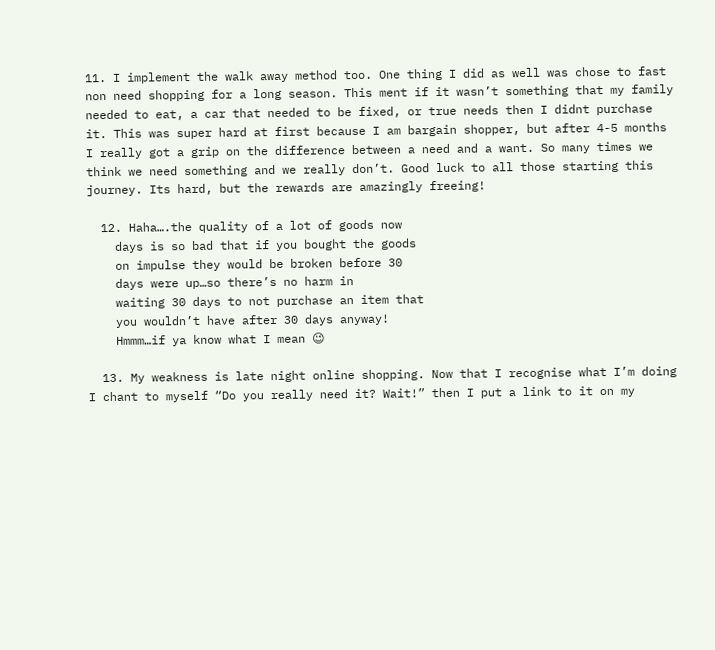11. I implement the walk away method too. One thing I did as well was chose to fast non need shopping for a long season. This ment if it wasn’t something that my family needed to eat, a car that needed to be fixed, or true needs then I didnt purchase it. This was super hard at first because I am bargain shopper, but after 4-5 months I really got a grip on the difference between a need and a want. So many times we think we need something and we really don’t. Good luck to all those starting this journey. Its hard, but the rewards are amazingly freeing!

  12. Haha….the quality of a lot of goods now
    days is so bad that if you bought the goods
    on impulse they would be broken before 30
    days were up…so there’s no harm in
    waiting 30 days to not purchase an item that
    you wouldn’t have after 30 days anyway!
    Hmmm…if ya know what I mean 😉

  13. My weakness is late night online shopping. Now that I recognise what I’m doing I chant to myself “Do you really need it? Wait!” then I put a link to it on my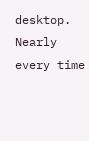desktop. Nearly every time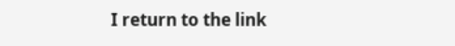I return to the link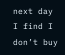next day I find I don’t buy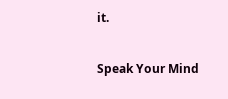it.

Speak Your Mind